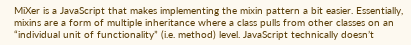MiXer is a JavaScript that makes implementing the mixin pattern a bit easier. Essentially, mixins are a form of multiple inheritance where a class pulls from other classes on an “individual unit of functionality” (i.e. method) level. JavaScript technically doesn’t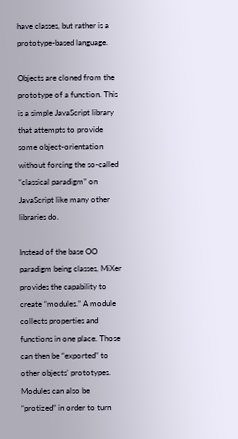have classes, but rather is a prototype-based language.

Objects are cloned from the prototype of a function. This is a simple JavaScript library that attempts to provide some object-orientation without forcing the so-called “classical paradigm” on JavaScript like many other libraries do.

Instead of the base OO paradigm being classes, MiXer provides the capability to create “modules.” A module collects properties and functions in one place. Those can then be “exported” to other objects’ prototypes. Modules can also be “protized” in order to turn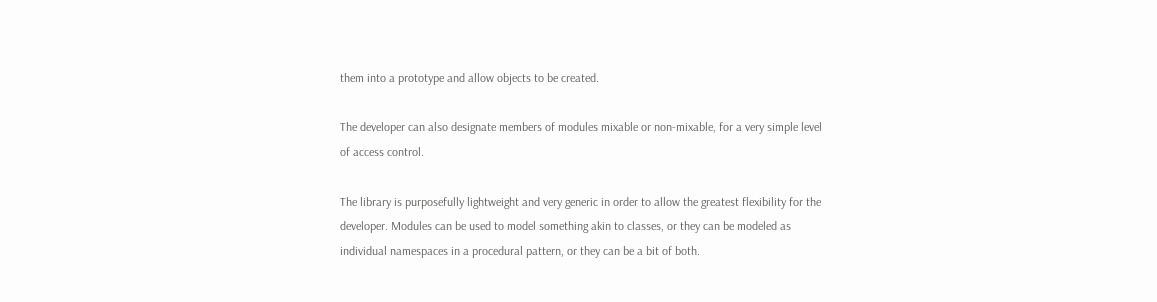them into a prototype and allow objects to be created.

The developer can also designate members of modules mixable or non-mixable, for a very simple level of access control.

The library is purposefully lightweight and very generic in order to allow the greatest flexibility for the developer. Modules can be used to model something akin to classes, or they can be modeled as individual namespaces in a procedural pattern, or they can be a bit of both.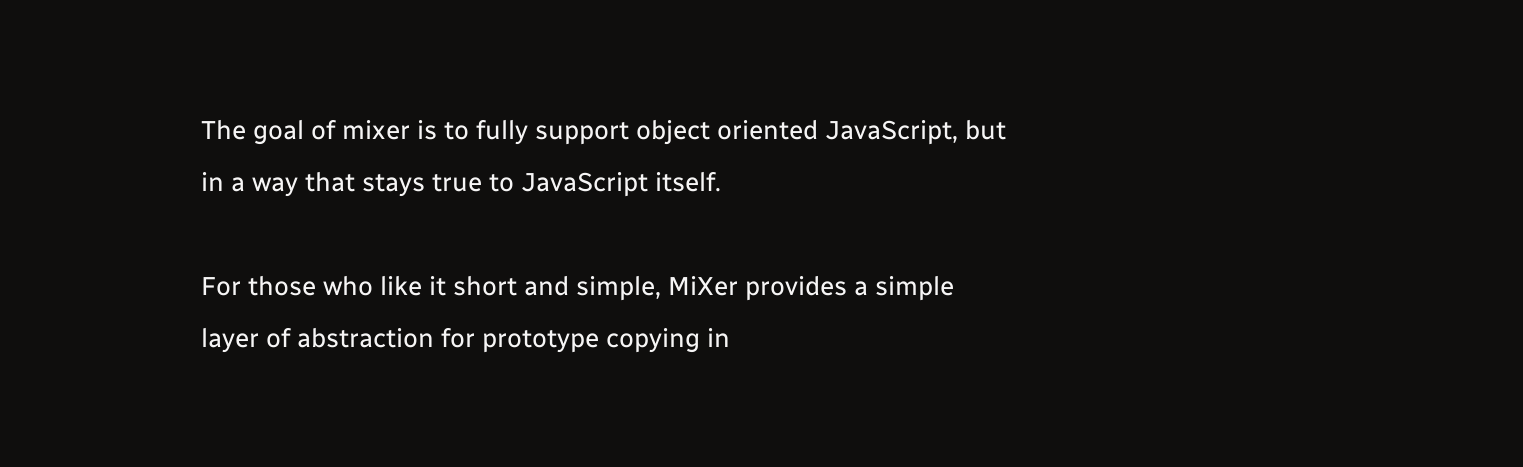The goal of mixer is to fully support object oriented JavaScript, but in a way that stays true to JavaScript itself.

For those who like it short and simple, MiXer provides a simple layer of abstraction for prototype copying in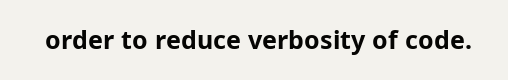order to reduce verbosity of code.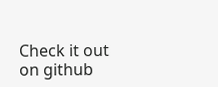Check it out on github